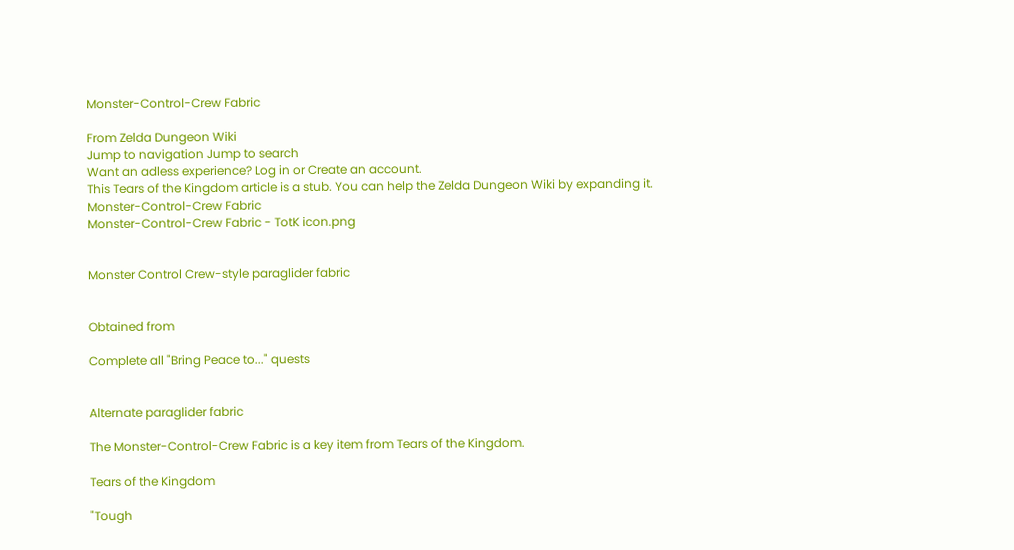Monster-Control-Crew Fabric

From Zelda Dungeon Wiki
Jump to navigation Jump to search
Want an adless experience? Log in or Create an account.
This Tears of the Kingdom article is a stub. You can help the Zelda Dungeon Wiki by expanding it.
Monster-Control-Crew Fabric
Monster-Control-Crew Fabric - TotK icon.png


Monster Control Crew-style paraglider fabric


Obtained from

Complete all "Bring Peace to..." quests


Alternate paraglider fabric

The Monster-Control-Crew Fabric is a key item from Tears of the Kingdom.

Tears of the Kingdom

"Tough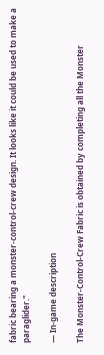fabric bearing a monster-control-crew design. It looks like it could be used to make a paraglider."

— In-game description

The Monster-Control-Crew Fabric is obtained by completing all the Monster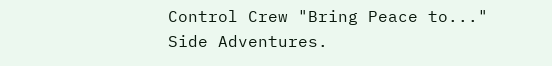Control Crew "Bring Peace to..." Side Adventures.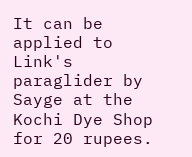It can be applied to Link's paraglider by Sayge at the Kochi Dye Shop for 20 rupees.